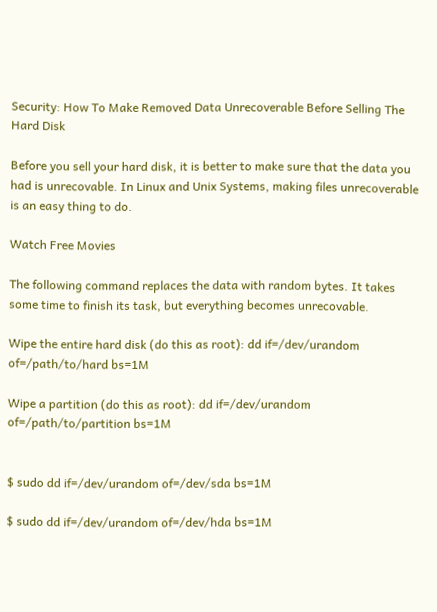Security: How To Make Removed Data Unrecoverable Before Selling The Hard Disk

Before you sell your hard disk, it is better to make sure that the data you had is unrecovable. In Linux and Unix Systems, making files unrecoverable is an easy thing to do.

Watch Free Movies

The following command replaces the data with random bytes. It takes some time to finish its task, but everything becomes unrecovable.

Wipe the entire hard disk (do this as root): dd if=/dev/urandom of=/path/to/hard bs=1M

Wipe a partition (do this as root): dd if=/dev/urandom of=/path/to/partition bs=1M


$ sudo dd if=/dev/urandom of=/dev/sda bs=1M

$ sudo dd if=/dev/urandom of=/dev/hda bs=1M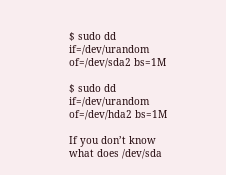$ sudo dd if=/dev/urandom of=/dev/sda2 bs=1M

$ sudo dd if=/dev/urandom of=/dev/hda2 bs=1M

If you don’t know what does /dev/sda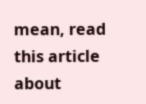mean, read this article about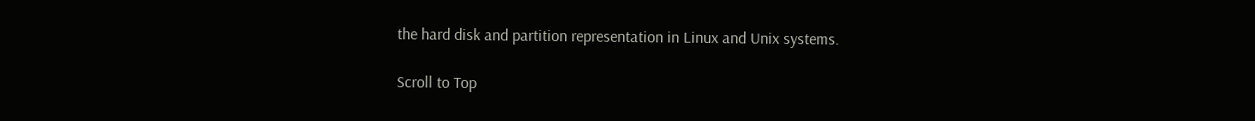the hard disk and partition representation in Linux and Unix systems.

Scroll to Top